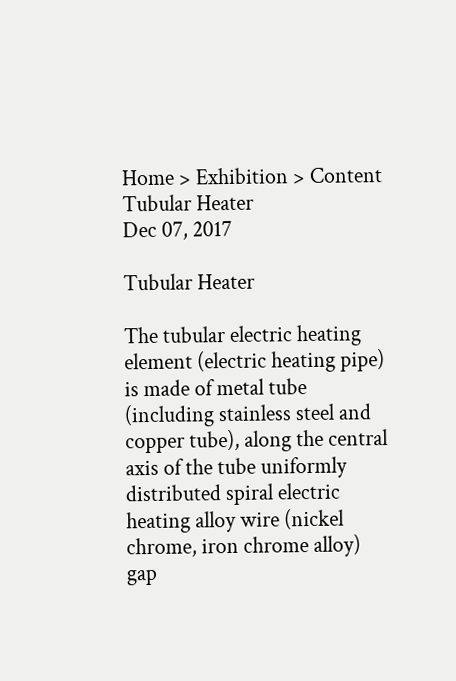Home > Exhibition > Content
Tubular Heater
Dec 07, 2017

Tubular Heater

The tubular electric heating element (electric heating pipe) is made of metal tube (including stainless steel and copper tube), along the central axis of the tube uniformly distributed spiral electric heating alloy wire (nickel chrome, iron chrome alloy) gap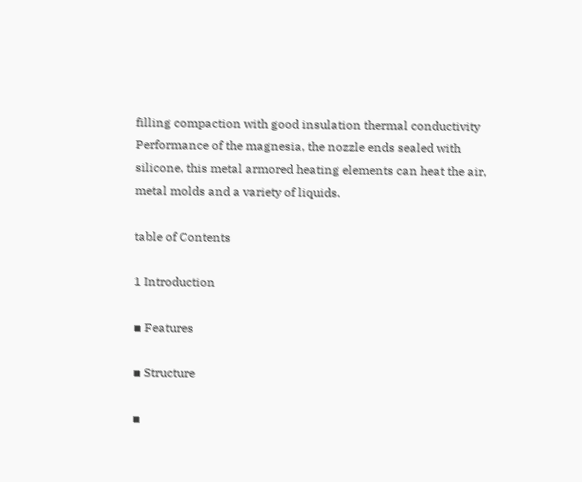filling compaction with good insulation thermal conductivity Performance of the magnesia, the nozzle ends sealed with silicone, this metal armored heating elements can heat the air, metal molds and a variety of liquids.

table of Contents

1 Introduction

▪ Features

▪ Structure

▪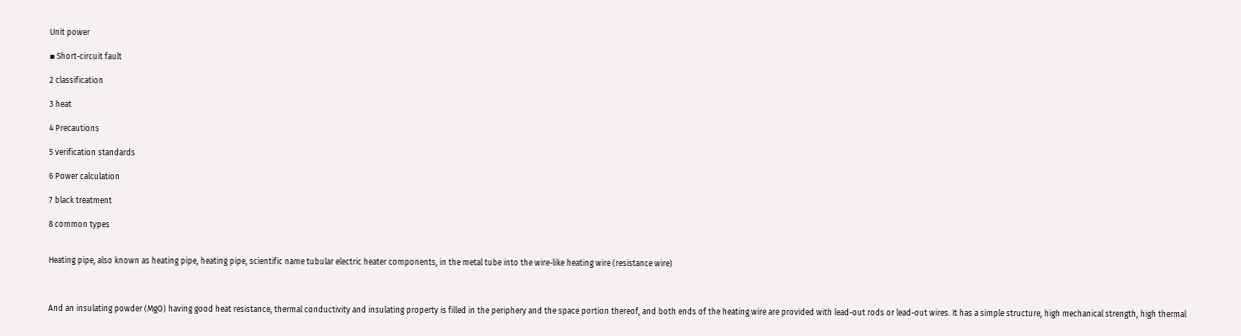Unit power

▪ Short-circuit fault

2 classification

3 heat

4 Precautions

5 verification standards

6 Power calculation

7 black treatment

8 common types


Heating pipe, also known as heating pipe, heating pipe, scientific name tubular electric heater components, in the metal tube into the wire-like heating wire (resistance wire)



And an insulating powder (MgO) having good heat resistance, thermal conductivity and insulating property is filled in the periphery and the space portion thereof, and both ends of the heating wire are provided with lead-out rods or lead-out wires. It has a simple structure, high mechanical strength, high thermal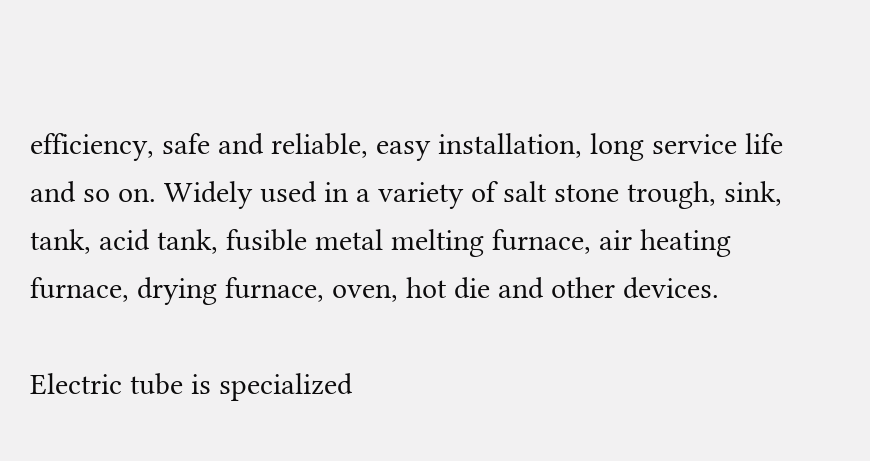efficiency, safe and reliable, easy installation, long service life and so on. Widely used in a variety of salt stone trough, sink, tank, acid tank, fusible metal melting furnace, air heating furnace, drying furnace, oven, hot die and other devices.

Electric tube is specialized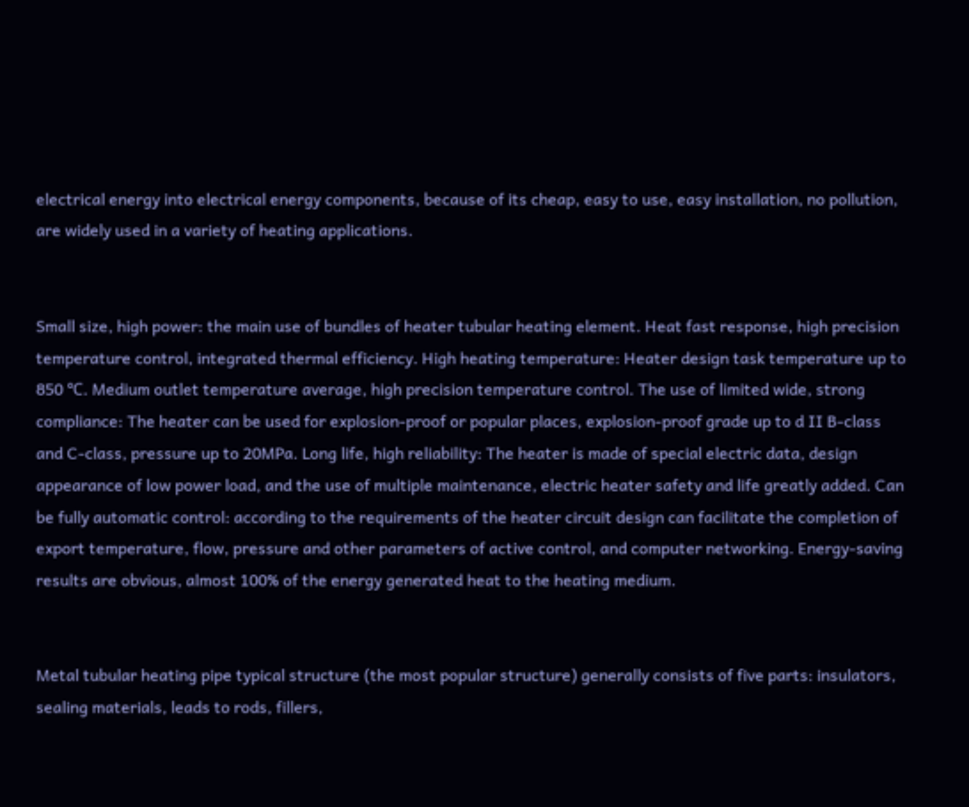electrical energy into electrical energy components, because of its cheap, easy to use, easy installation, no pollution, are widely used in a variety of heating applications.


Small size, high power: the main use of bundles of heater tubular heating element. Heat fast response, high precision temperature control, integrated thermal efficiency. High heating temperature: Heater design task temperature up to 850 ℃. Medium outlet temperature average, high precision temperature control. The use of limited wide, strong compliance: The heater can be used for explosion-proof or popular places, explosion-proof grade up to d Ⅱ B-class and C-class, pressure up to 20MPa. Long life, high reliability: The heater is made of special electric data, design appearance of low power load, and the use of multiple maintenance, electric heater safety and life greatly added. Can be fully automatic control: according to the requirements of the heater circuit design can facilitate the completion of export temperature, flow, pressure and other parameters of active control, and computer networking. Energy-saving results are obvious, almost 100% of the energy generated heat to the heating medium.


Metal tubular heating pipe typical structure (the most popular structure) generally consists of five parts: insulators, sealing materials, leads to rods, fillers,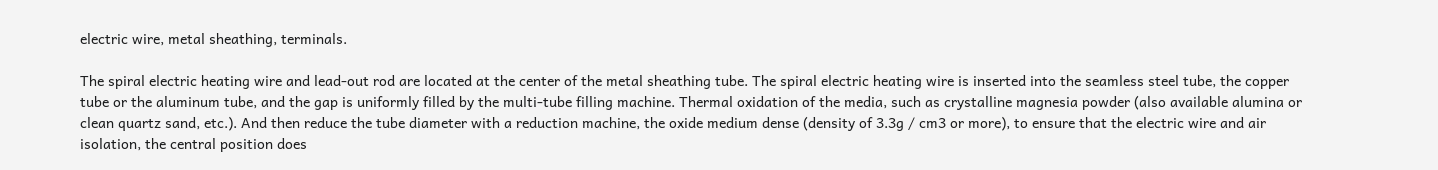electric wire, metal sheathing, terminals.

The spiral electric heating wire and lead-out rod are located at the center of the metal sheathing tube. The spiral electric heating wire is inserted into the seamless steel tube, the copper tube or the aluminum tube, and the gap is uniformly filled by the multi-tube filling machine. Thermal oxidation of the media, such as crystalline magnesia powder (also available alumina or clean quartz sand, etc.). And then reduce the tube diameter with a reduction machine, the oxide medium dense (density of 3.3g / cm3 or more), to ensure that the electric wire and air isolation, the central position does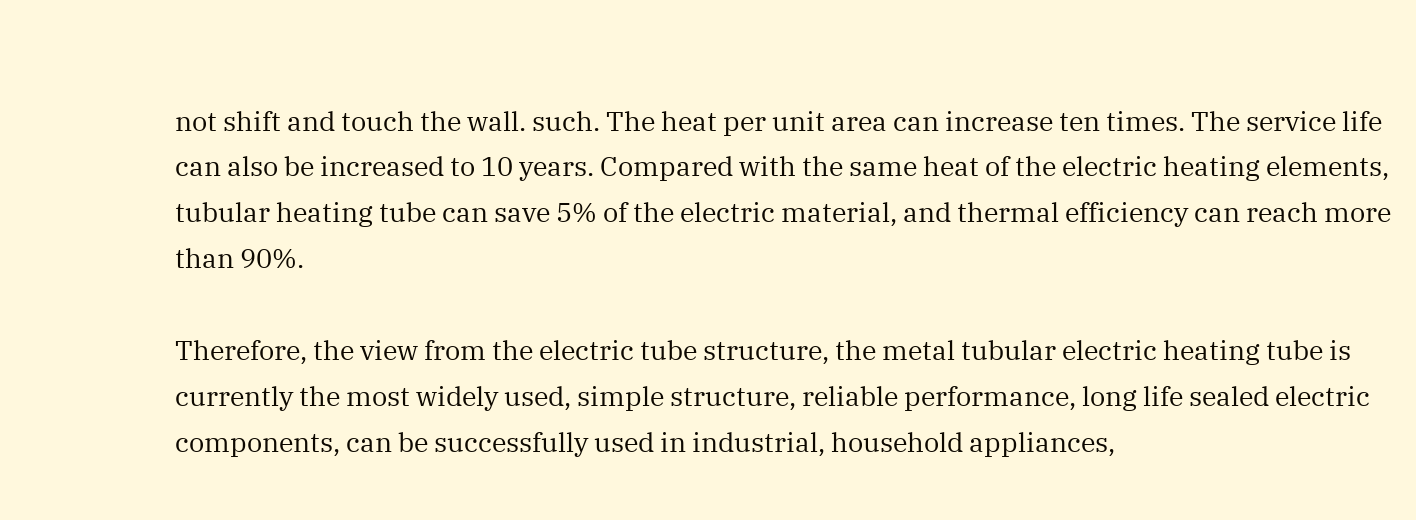not shift and touch the wall. such. The heat per unit area can increase ten times. The service life can also be increased to 10 years. Compared with the same heat of the electric heating elements, tubular heating tube can save 5% of the electric material, and thermal efficiency can reach more than 90%.

Therefore, the view from the electric tube structure, the metal tubular electric heating tube is currently the most widely used, simple structure, reliable performance, long life sealed electric components, can be successfully used in industrial, household appliances,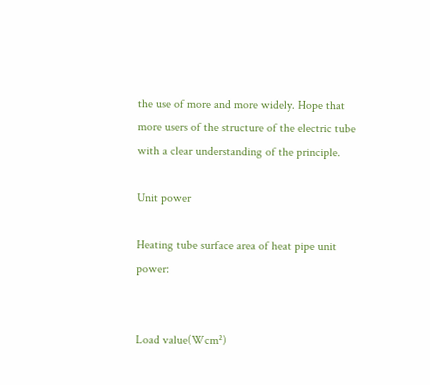the use of more and more widely. Hope that more users of the structure of the electric tube with a clear understanding of the principle.

Unit power

Heating tube surface area of heat pipe unit power:


Load value(Wcm²)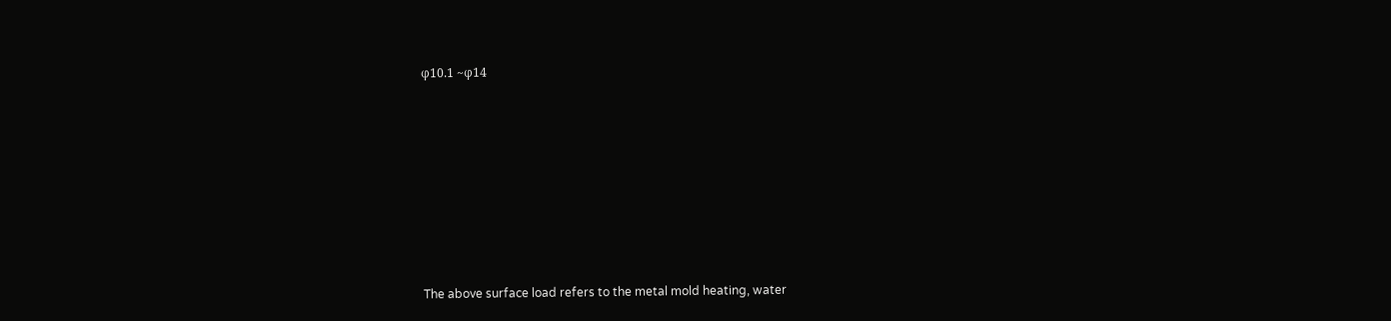φ10.1 ~φ14








The above surface load refers to the metal mold heating, water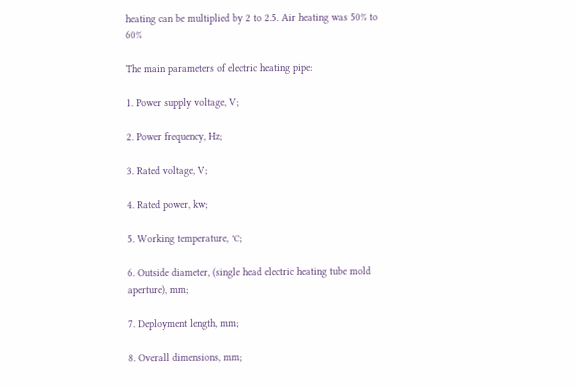heating can be multiplied by 2 to 2.5. Air heating was 50% to 60%

The main parameters of electric heating pipe:

1. Power supply voltage, V;

2. Power frequency, Hz;

3. Rated voltage, V;

4. Rated power, kw;

5. Working temperature, ℃;

6. Outside diameter, (single head electric heating tube mold aperture), mm;

7. Deployment length, mm;

8. Overall dimensions, mm;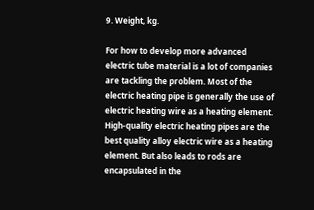9. Weight, kg.

For how to develop more advanced electric tube material is a lot of companies are tackling the problem. Most of the electric heating pipe is generally the use of electric heating wire as a heating element. High-quality electric heating pipes are the best quality alloy electric wire as a heating element. But also leads to rods are encapsulated in the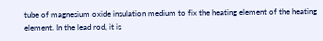tube of magnesium oxide insulation medium to fix the heating element of the heating element. In the lead rod, it is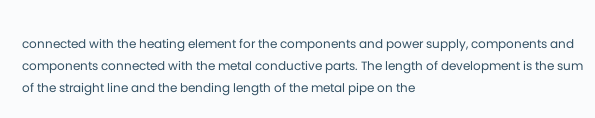connected with the heating element for the components and power supply, components and components connected with the metal conductive parts. The length of development is the sum of the straight line and the bending length of the metal pipe on the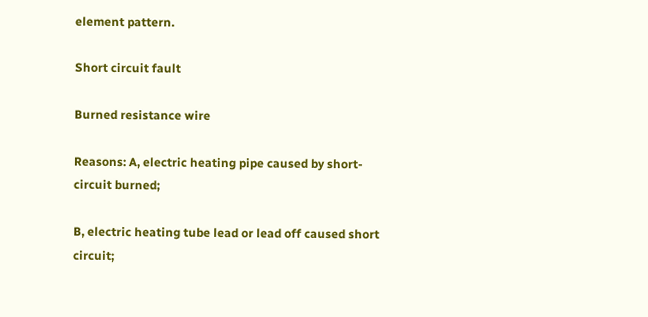element pattern.

Short circuit fault

Burned resistance wire

Reasons: A, electric heating pipe caused by short-circuit burned;

B, electric heating tube lead or lead off caused short circuit;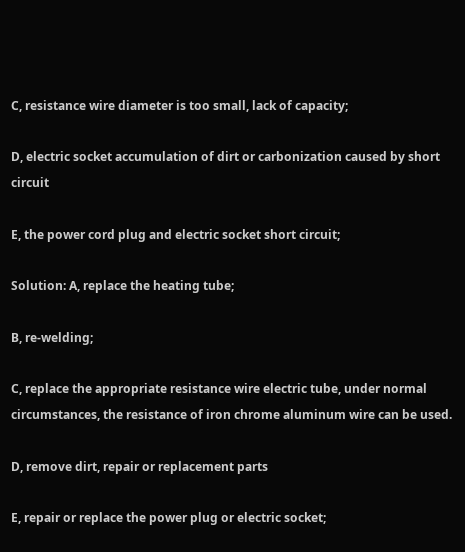C, resistance wire diameter is too small, lack of capacity;

D, electric socket accumulation of dirt or carbonization caused by short circuit

E, the power cord plug and electric socket short circuit;

Solution: A, replace the heating tube;

B, re-welding;

C, replace the appropriate resistance wire electric tube, under normal circumstances, the resistance of iron chrome aluminum wire can be used.

D, remove dirt, repair or replacement parts

E, repair or replace the power plug or electric socket;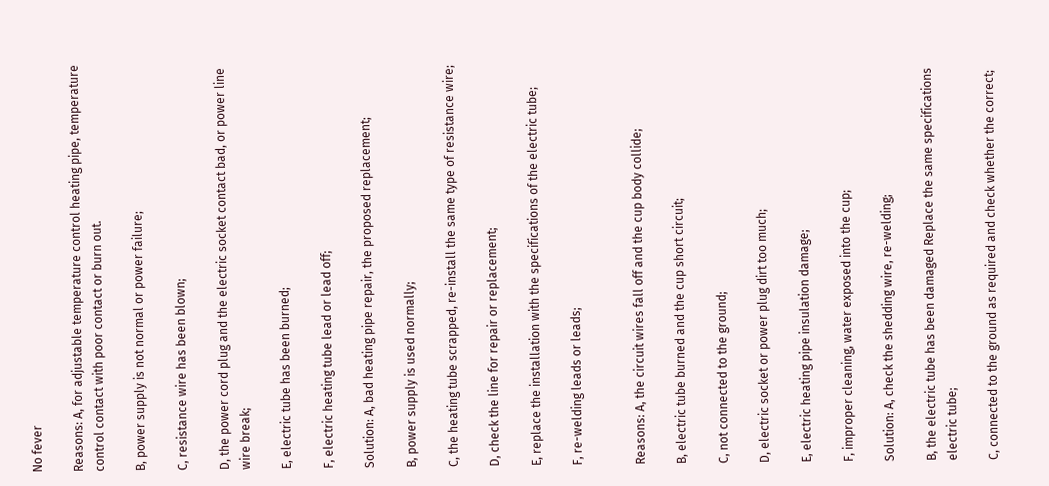No fever

Reasons: A, for adjustable temperature control heating pipe, temperature control contact with poor contact or burn out.

B, power supply is not normal or power failure;

C, resistance wire has been blown;

D, the power cord plug and the electric socket contact bad, or power line wire break;

E, electric tube has been burned;

F, electric heating tube lead or lead off;

Solution: A, bad heating pipe repair, the proposed replacement;

B, power supply is used normally;

C, the heating tube scrapped, re-install the same type of resistance wire;

D, check the line for repair or replacement;

E, replace the installation with the specifications of the electric tube;

F, re-welding leads or leads;


Reasons: A, the circuit wires fall off and the cup body collide;

B, electric tube burned and the cup short circuit;

C, not connected to the ground;

D, electric socket or power plug dirt too much;

E, electric heating pipe insulation damage;

F, improper cleaning, water exposed into the cup;

Solution: A, check the shedding wire, re-welding;

B, the electric tube has been damaged Replace the same specifications electric tube;

C, connected to the ground as required and check whether the correct;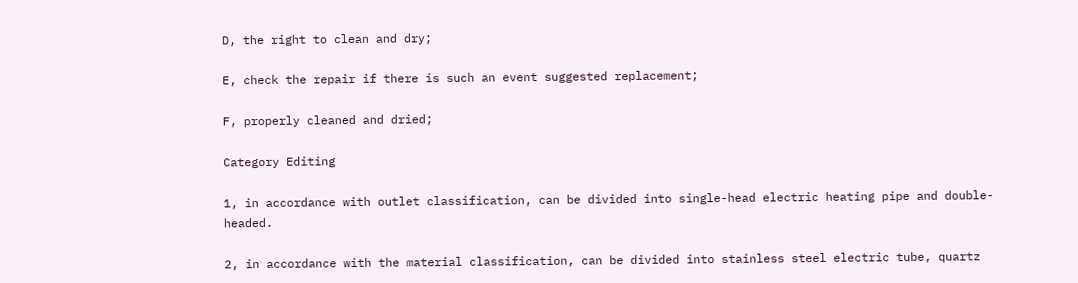D, the right to clean and dry;

E, check the repair if there is such an event suggested replacement;

F, properly cleaned and dried;

Category Editing

1, in accordance with outlet classification, can be divided into single-head electric heating pipe and double-headed.

2, in accordance with the material classification, can be divided into stainless steel electric tube, quartz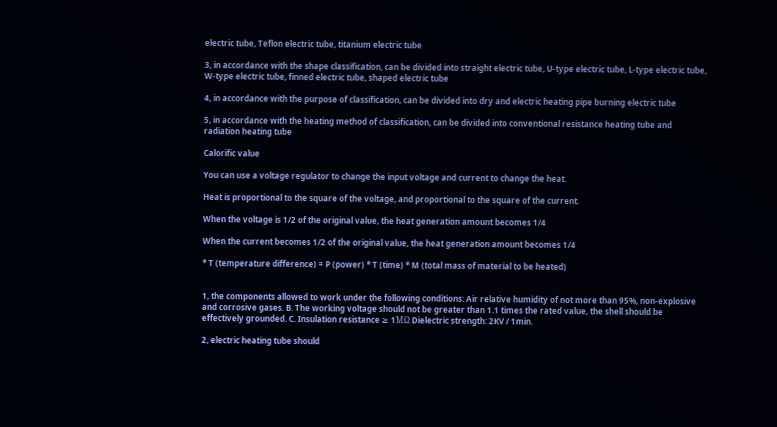electric tube, Teflon electric tube, titanium electric tube

3, in accordance with the shape classification, can be divided into straight electric tube, U-type electric tube, L-type electric tube, W-type electric tube, finned electric tube, shaped electric tube

4, in accordance with the purpose of classification, can be divided into dry and electric heating pipe burning electric tube

5, in accordance with the heating method of classification, can be divided into conventional resistance heating tube and radiation heating tube

Calorific value

You can use a voltage regulator to change the input voltage and current to change the heat.

Heat is proportional to the square of the voltage, and proportional to the square of the current.

When the voltage is 1/2 of the original value, the heat generation amount becomes 1/4

When the current becomes 1/2 of the original value, the heat generation amount becomes 1/4

* T (temperature difference) = P (power) * T (time) * M (total mass of material to be heated)


1, the components allowed to work under the following conditions: Air relative humidity of not more than 95%, non-explosive and corrosive gases. B. The working voltage should not be greater than 1.1 times the rated value, the shell should be effectively grounded. C. Insulation resistance ≥ 1MΩ Dielectric strength: 2KV / 1min.

2, electric heating tube should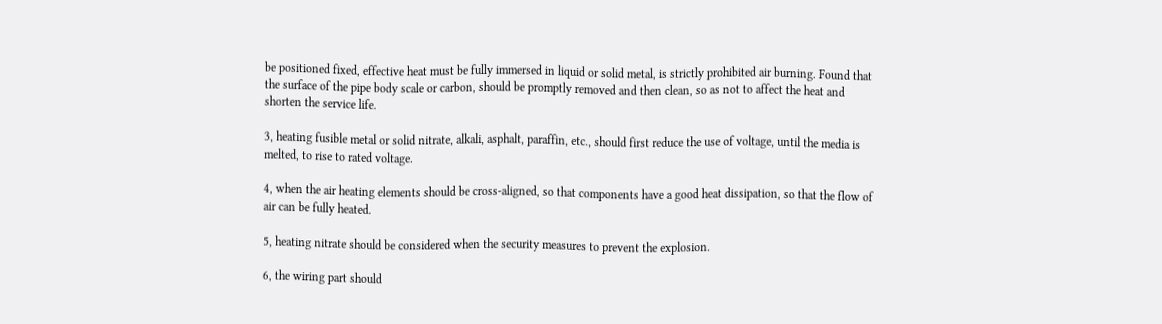be positioned fixed, effective heat must be fully immersed in liquid or solid metal, is strictly prohibited air burning. Found that the surface of the pipe body scale or carbon, should be promptly removed and then clean, so as not to affect the heat and shorten the service life.

3, heating fusible metal or solid nitrate, alkali, asphalt, paraffin, etc., should first reduce the use of voltage, until the media is melted, to rise to rated voltage.

4, when the air heating elements should be cross-aligned, so that components have a good heat dissipation, so that the flow of air can be fully heated.

5, heating nitrate should be considered when the security measures to prevent the explosion.

6, the wiring part should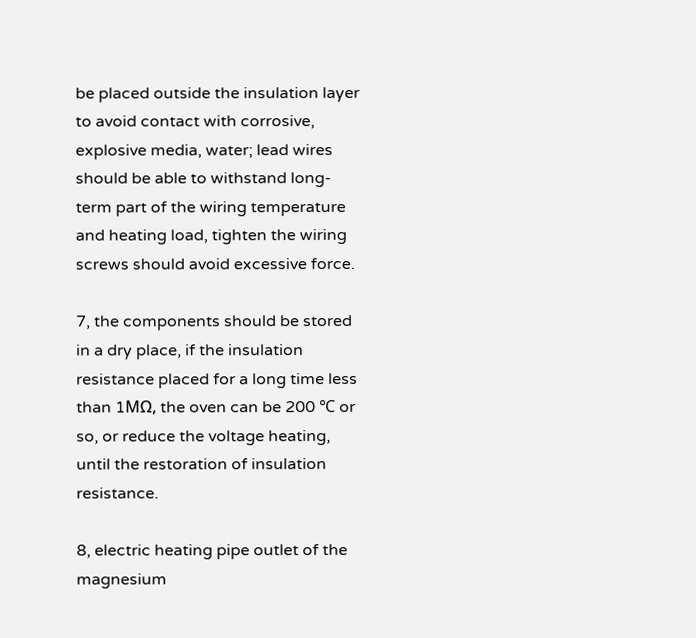be placed outside the insulation layer to avoid contact with corrosive, explosive media, water; lead wires should be able to withstand long-term part of the wiring temperature and heating load, tighten the wiring screws should avoid excessive force.

7, the components should be stored in a dry place, if the insulation resistance placed for a long time less than 1MΩ, the oven can be 200 ℃ or so, or reduce the voltage heating, until the restoration of insulation resistance.

8, electric heating pipe outlet of the magnesium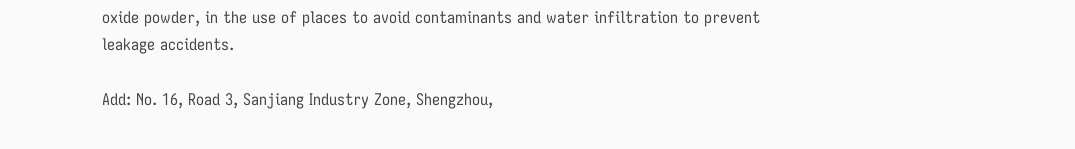oxide powder, in the use of places to avoid contaminants and water infiltration to prevent leakage accidents.

Add: No. 16, Road 3, Sanjiang Industry Zone, Shengzhou,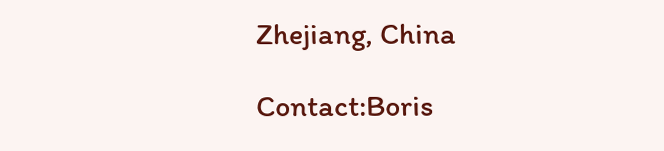Zhejiang, China

Contact:Boris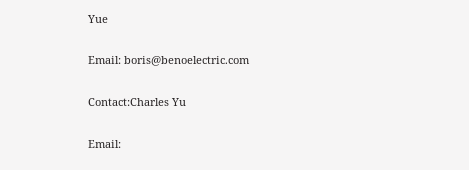Yue

Email: boris@benoelectric.com

Contact:Charles Yu

Email: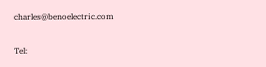charles@benoelectric.com

Tel: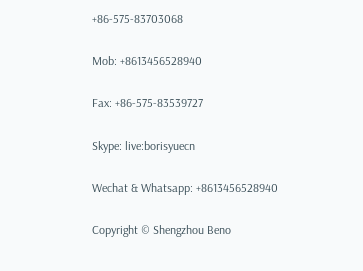+86-575-83703068

Mob: +8613456528940

Fax: +86-575-83539727

Skype: live:borisyuecn

Wechat & Whatsapp: +8613456528940

Copyright © Shengzhou Beno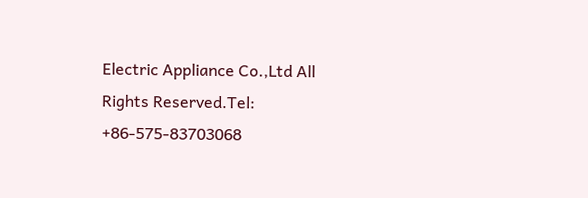Electric Appliance Co.,Ltd All Rights Reserved.Tel: +86-575-83703068